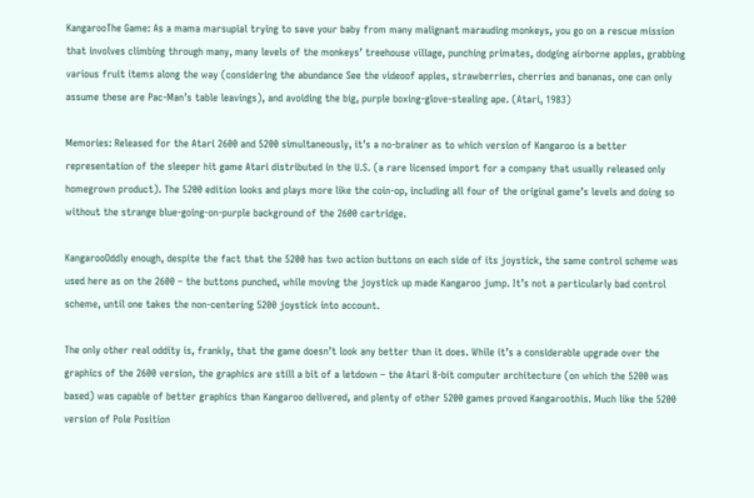KangarooThe Game: As a mama marsupial trying to save your baby from many malignant marauding monkeys, you go on a rescue mission that involves climbing through many, many levels of the monkeys’ treehouse village, punching primates, dodging airborne apples, grabbing various fruit items along the way (considering the abundance See the videoof apples, strawberries, cherries and bananas, one can only assume these are Pac-Man’s table leavings), and avoiding the big, purple boxing-glove-stealing ape. (Atari, 1983)

Memories: Released for the Atari 2600 and 5200 simultaneously, it’s a no-brainer as to which version of Kangaroo is a better representation of the sleeper hit game Atari distributed in the U.S. (a rare licensed import for a company that usually released only homegrown product). The 5200 edition looks and plays more like the coin-op, including all four of the original game’s levels and doing so without the strange blue-going-on-purple background of the 2600 cartridge.

KangarooOddly enough, despite the fact that the 5200 has two action buttons on each side of its joystick, the same control scheme was used here as on the 2600 – the buttons punched, while moving the joystick up made Kangaroo jump. It’s not a particularly bad control scheme, until one takes the non-centering 5200 joystick into account.

The only other real oddity is, frankly, that the game doesn’t look any better than it does. While it’s a considerable upgrade over the graphics of the 2600 version, the graphics are still a bit of a letdown – the Atari 8-bit computer architecture (on which the 5200 was based) was capable of better graphics than Kangaroo delivered, and plenty of other 5200 games proved Kangaroothis. Much like the 5200 version of Pole Position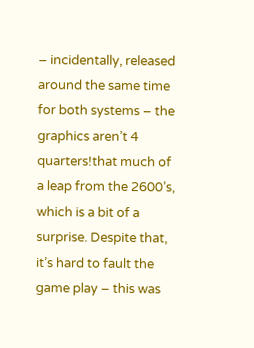– incidentally, released around the same time for both systems – the graphics aren’t 4 quarters!that much of a leap from the 2600’s, which is a bit of a surprise. Despite that, it’s hard to fault the game play – this was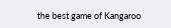the best game of Kangaroo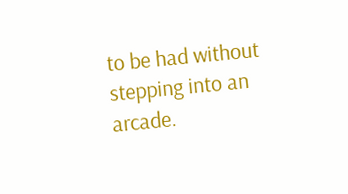to be had without stepping into an arcade.